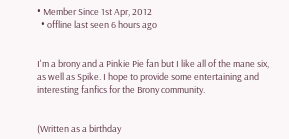• Member Since 1st Apr, 2012
  • offline last seen 6 hours ago


I'm a brony and a Pinkie Pie fan but I like all of the mane six, as well as Spike. I hope to provide some entertaining and interesting fanfics for the Brony community.


(Written as a birthday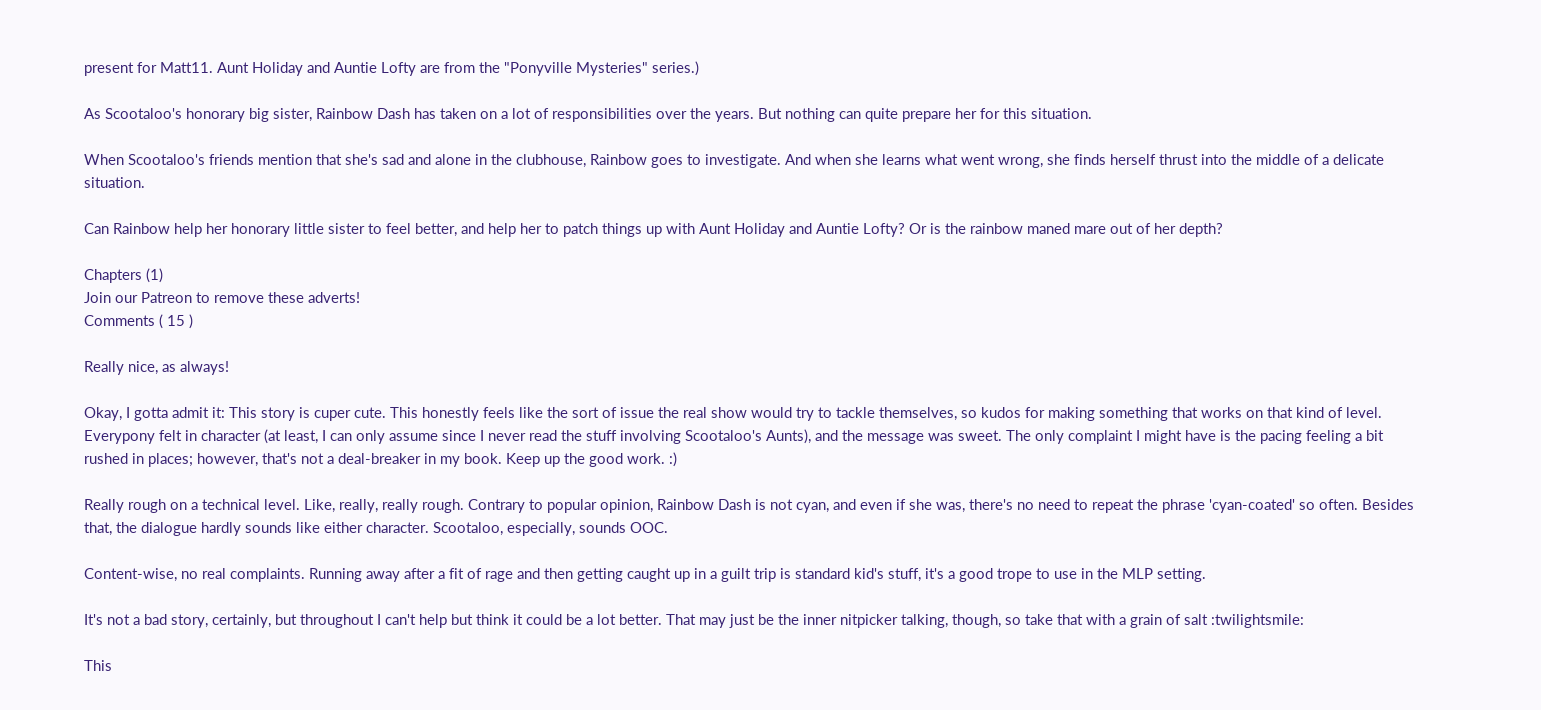present for Matt11. Aunt Holiday and Auntie Lofty are from the "Ponyville Mysteries" series.)

As Scootaloo's honorary big sister, Rainbow Dash has taken on a lot of responsibilities over the years. But nothing can quite prepare her for this situation.

When Scootaloo's friends mention that she's sad and alone in the clubhouse, Rainbow goes to investigate. And when she learns what went wrong, she finds herself thrust into the middle of a delicate situation.

Can Rainbow help her honorary little sister to feel better, and help her to patch things up with Aunt Holiday and Auntie Lofty? Or is the rainbow maned mare out of her depth?

Chapters (1)
Join our Patreon to remove these adverts!
Comments ( 15 )

Really nice, as always!

Okay, I gotta admit it: This story is cuper cute. This honestly feels like the sort of issue the real show would try to tackle themselves, so kudos for making something that works on that kind of level. Everypony felt in character (at least, I can only assume since I never read the stuff involving Scootaloo's Aunts), and the message was sweet. The only complaint I might have is the pacing feeling a bit rushed in places; however, that's not a deal-breaker in my book. Keep up the good work. :)

Really rough on a technical level. Like, really, really rough. Contrary to popular opinion, Rainbow Dash is not cyan, and even if she was, there's no need to repeat the phrase 'cyan-coated' so often. Besides that, the dialogue hardly sounds like either character. Scootaloo, especially, sounds OOC.

Content-wise, no real complaints. Running away after a fit of rage and then getting caught up in a guilt trip is standard kid's stuff, it's a good trope to use in the MLP setting.

It's not a bad story, certainly, but throughout I can't help but think it could be a lot better. That may just be the inner nitpicker talking, though, so take that with a grain of salt :twilightsmile:

This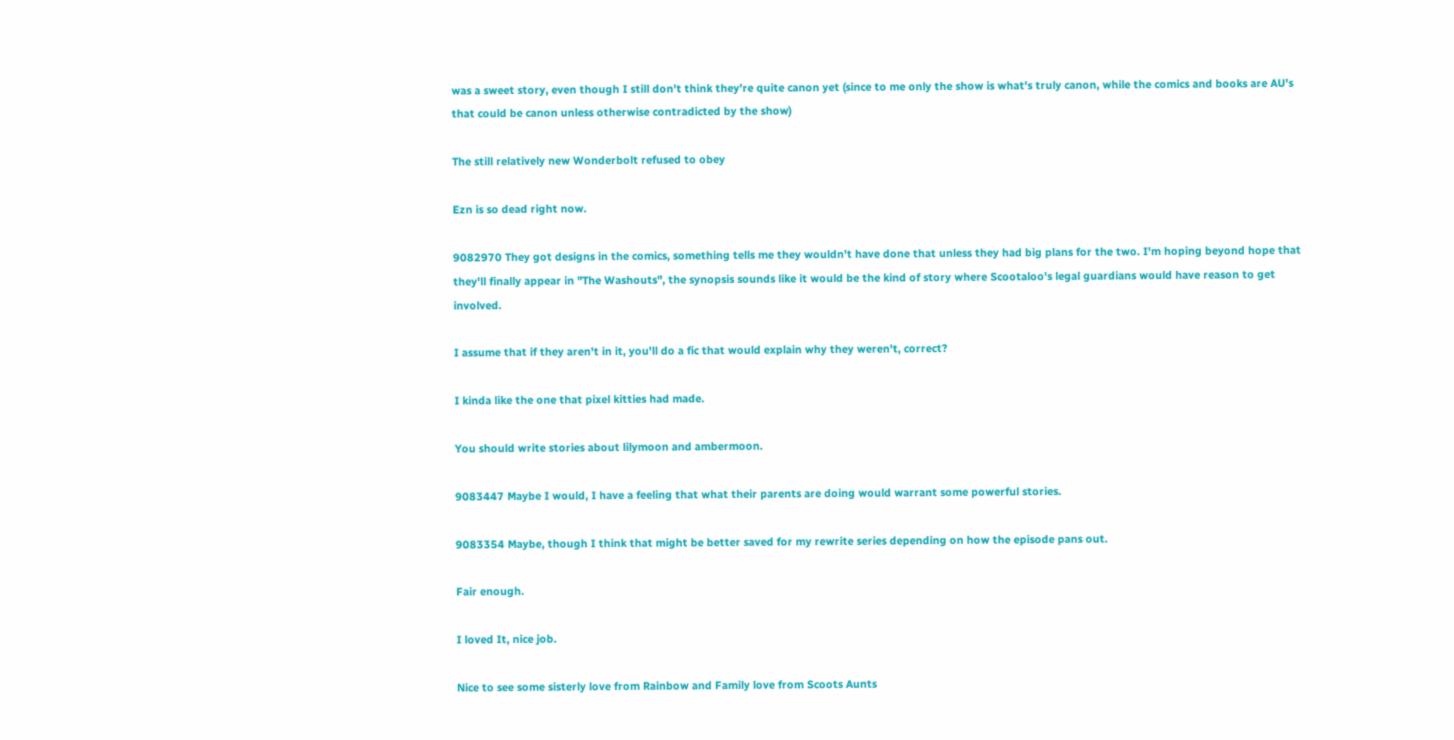was a sweet story, even though I still don't think they're quite canon yet (since to me only the show is what's truly canon, while the comics and books are AU's that could be canon unless otherwise contradicted by the show)

The still relatively new Wonderbolt refused to obey

Ezn is so dead right now.

9082970 They got designs in the comics, something tells me they wouldn't have done that unless they had big plans for the two. I'm hoping beyond hope that they'll finally appear in "The Washouts", the synopsis sounds like it would be the kind of story where Scootaloo's legal guardians would have reason to get involved.

I assume that if they aren't in it, you'll do a fic that would explain why they weren't, correct?

I kinda like the one that pixel kitties had made.

You should write stories about lilymoon and ambermoon.

9083447 Maybe I would, I have a feeling that what their parents are doing would warrant some powerful stories.

9083354 Maybe, though I think that might be better saved for my rewrite series depending on how the episode pans out.

Fair enough.

I loved It, nice job.

Nice to see some sisterly love from Rainbow and Family love from Scoots Aunts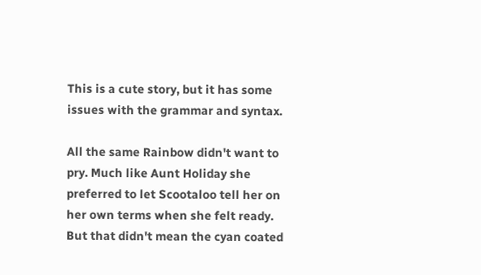This is a cute story, but it has some issues with the grammar and syntax.

All the same Rainbow didn't want to pry. Much like Aunt Holiday she preferred to let Scootaloo tell her on her own terms when she felt ready. But that didn't mean the cyan coated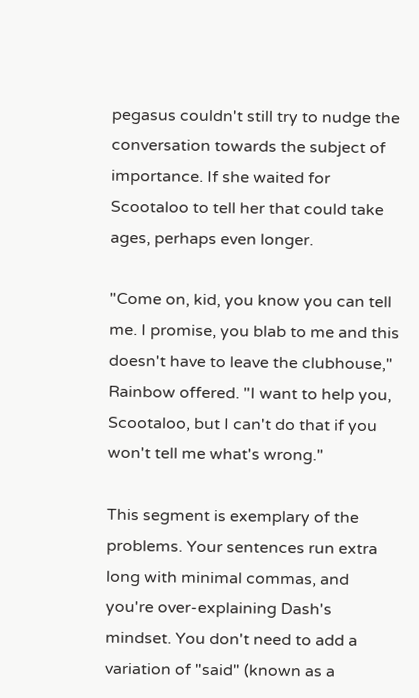pegasus couldn't still try to nudge the conversation towards the subject of importance. If she waited for Scootaloo to tell her that could take ages, perhaps even longer.

"Come on, kid, you know you can tell me. I promise, you blab to me and this doesn't have to leave the clubhouse," Rainbow offered. "I want to help you, Scootaloo, but I can't do that if you won't tell me what's wrong."

This segment is exemplary of the problems. Your sentences run extra long with minimal commas, and you're over-explaining Dash's mindset. You don't need to add a variation of "said" (known as a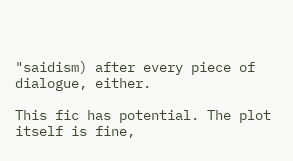"saidism) after every piece of dialogue, either.

This fic has potential. The plot itself is fine,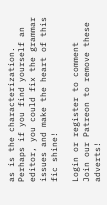as is the characterization. Perhaps if you find yourself an editor, you could fix the grammar issues and make the heart of this fic shine!

Login or register to comment
Join our Patreon to remove these adverts!